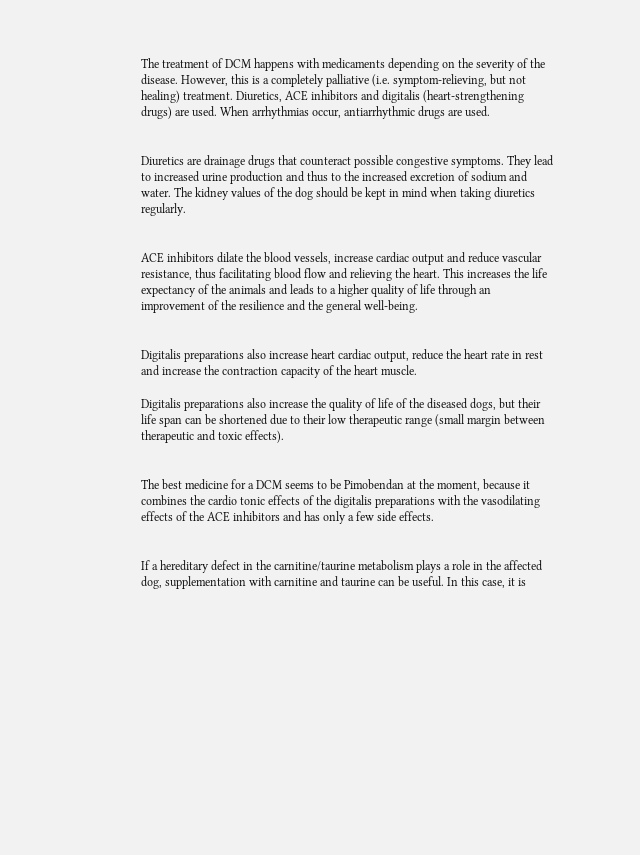The treatment of DCM happens with medicaments depending on the severity of the disease. However, this is a completely palliative (i.e. symptom-relieving, but not healing) treatment. Diuretics, ACE inhibitors and digitalis (heart-strengthening drugs) are used. When arrhythmias occur, antiarrhythmic drugs are used.


Diuretics are drainage drugs that counteract possible congestive symptoms. They lead to increased urine production and thus to the increased excretion of sodium and water. The kidney values of the dog should be kept in mind when taking diuretics regularly.


ACE inhibitors dilate the blood vessels, increase cardiac output and reduce vascular resistance, thus facilitating blood flow and relieving the heart. This increases the life expectancy of the animals and leads to a higher quality of life through an improvement of the resilience and the general well-being.


Digitalis preparations also increase heart cardiac output, reduce the heart rate in rest and increase the contraction capacity of the heart muscle.

Digitalis preparations also increase the quality of life of the diseased dogs, but their life span can be shortened due to their low therapeutic range (small margin between therapeutic and toxic effects).


The best medicine for a DCM seems to be Pimobendan at the moment, because it combines the cardio tonic effects of the digitalis preparations with the vasodilating effects of the ACE inhibitors and has only a few side effects.


If a hereditary defect in the carnitine/taurine metabolism plays a role in the affected dog, supplementation with carnitine and taurine can be useful. In this case, it is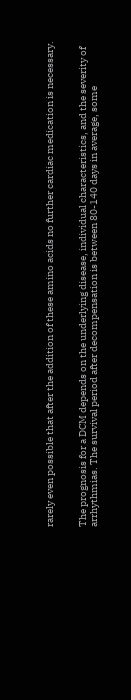rarely even possible that after the addition of these amino acids no further cardiac medication is necessary.


The prognosis for a DCM depends on the underlying disease, individual characteristics, and the severity of arrhythmias. The survival period after decompensation is between 80-140 days in average, some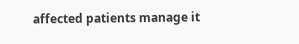affected patients manage it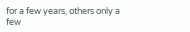for a few years, others only a few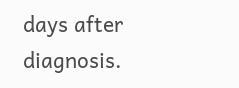days after diagnosis.